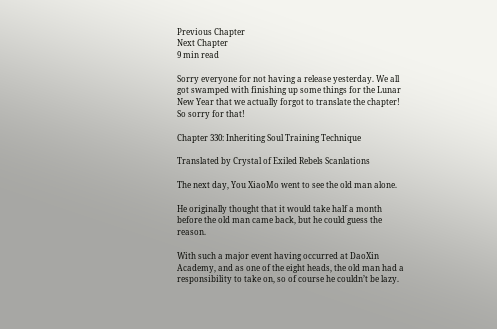Previous Chapter
Next Chapter
9 min read

Sorry everyone for not having a release yesterday. We all got swamped with finishing up some things for the Lunar New Year that we actually forgot to translate the chapter! So sorry for that!

Chapter 330: Inheriting Soul Training Technique

Translated by Crystal of Exiled Rebels Scanlations

The next day, You XiaoMo went to see the old man alone.

He originally thought that it would take half a month before the old man came back, but he could guess the reason.

With such a major event having occurred at DaoXin Academy, and as one of the eight heads, the old man had a responsibility to take on, so of course he couldn’t be lazy.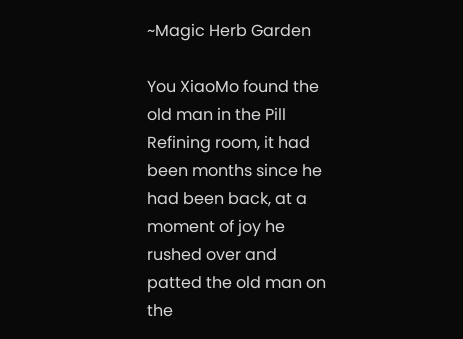~Magic Herb Garden

You XiaoMo found the old man in the Pill Refining room, it had been months since he had been back, at a moment of joy he rushed over and patted the old man on the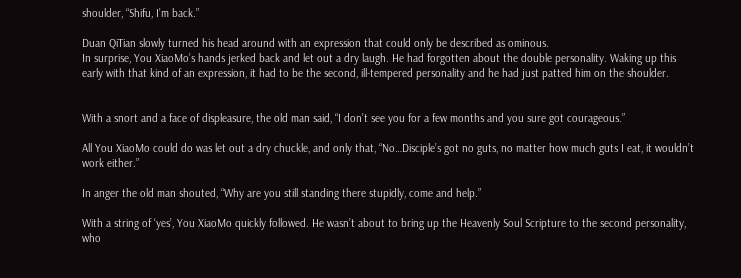shoulder, “Shifu, I’m back.”

Duan QiTian slowly turned his head around with an expression that could only be described as ominous.
In surprise, You XiaoMo’s hands jerked back and let out a dry laugh. He had forgotten about the double personality. Waking up this early with that kind of an expression, it had to be the second, ill-tempered personality and he had just patted him on the shoulder.


With a snort and a face of displeasure, the old man said, “I don’t see you for a few months and you sure got courageous.”

All You XiaoMo could do was let out a dry chuckle, and only that, “No…Disciple’s got no guts, no matter how much guts I eat, it wouldn’t work either.”

In anger the old man shouted, “Why are you still standing there stupidly, come and help.”

With a string of ‘yes’, You XiaoMo quickly followed. He wasn’t about to bring up the Heavenly Soul Scripture to the second personality, who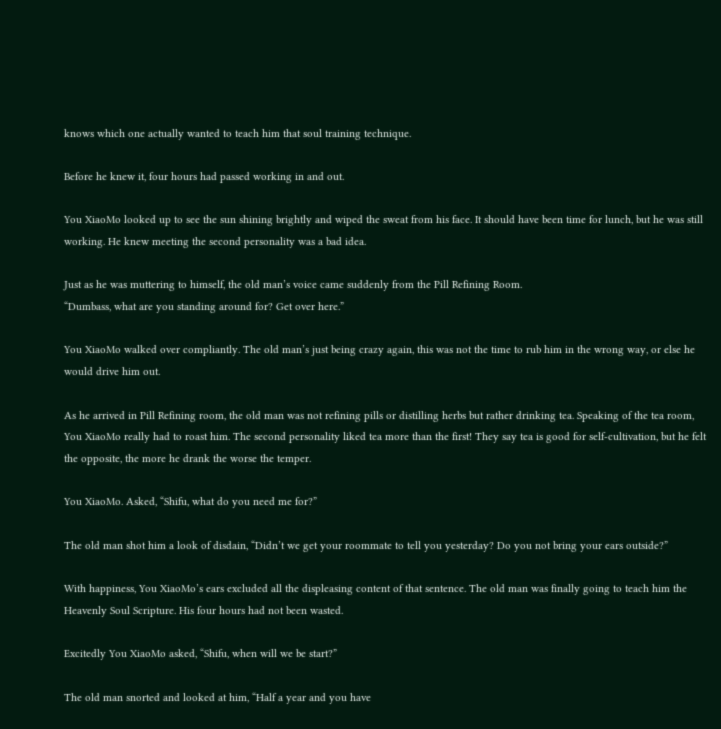knows which one actually wanted to teach him that soul training technique.

Before he knew it, four hours had passed working in and out.

You XiaoMo looked up to see the sun shining brightly and wiped the sweat from his face. It should have been time for lunch, but he was still working. He knew meeting the second personality was a bad idea.

Just as he was muttering to himself, the old man’s voice came suddenly from the Pill Refining Room.
“Dumbass, what are you standing around for? Get over here.”

You XiaoMo walked over compliantly. The old man’s just being crazy again, this was not the time to rub him in the wrong way, or else he would drive him out.

As he arrived in Pill Refining room, the old man was not refining pills or distilling herbs but rather drinking tea. Speaking of the tea room, You XiaoMo really had to roast him. The second personality liked tea more than the first! They say tea is good for self-cultivation, but he felt the opposite, the more he drank the worse the temper.

You XiaoMo. Asked, “Shifu, what do you need me for?”

The old man shot him a look of disdain, “Didn’t we get your roommate to tell you yesterday? Do you not bring your ears outside?”

With happiness, You XiaoMo’s ears excluded all the displeasing content of that sentence. The old man was finally going to teach him the Heavenly Soul Scripture. His four hours had not been wasted.

Excitedly You XiaoMo asked, “Shifu, when will we be start?”

The old man snorted and looked at him, “Half a year and you have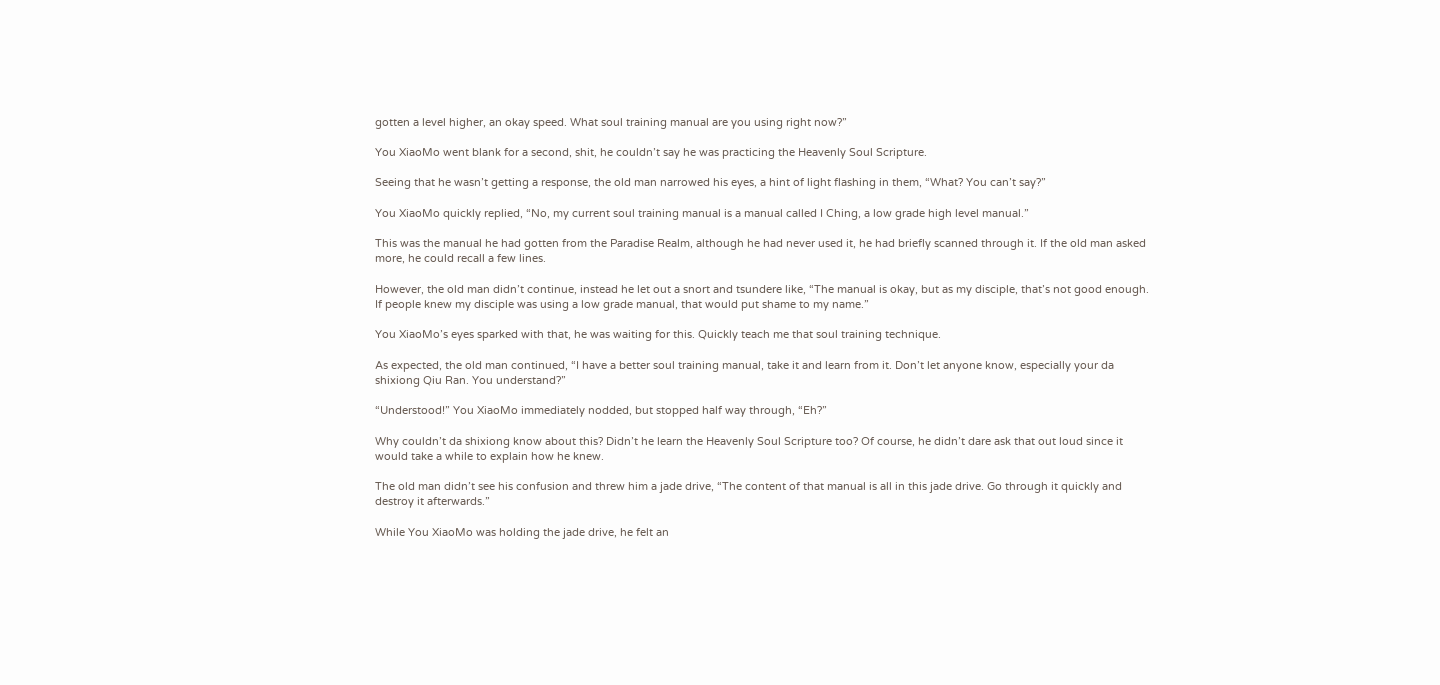gotten a level higher, an okay speed. What soul training manual are you using right now?”

You XiaoMo went blank for a second, shit, he couldn’t say he was practicing the Heavenly Soul Scripture.

Seeing that he wasn’t getting a response, the old man narrowed his eyes, a hint of light flashing in them, “What? You can’t say?”

You XiaoMo quickly replied, “No, my current soul training manual is a manual called I Ching, a low grade high level manual.”

This was the manual he had gotten from the Paradise Realm, although he had never used it, he had briefly scanned through it. If the old man asked more, he could recall a few lines.

However, the old man didn’t continue, instead he let out a snort and tsundere like, “The manual is okay, but as my disciple, that’s not good enough. If people knew my disciple was using a low grade manual, that would put shame to my name.”

You XiaoMo’s eyes sparked with that, he was waiting for this. Quickly teach me that soul training technique.

As expected, the old man continued, “I have a better soul training manual, take it and learn from it. Don’t let anyone know, especially your da shixiong Qiu Ran. You understand?”

“Understood!” You XiaoMo immediately nodded, but stopped half way through, “Eh?”

Why couldn’t da shixiong know about this? Didn’t he learn the Heavenly Soul Scripture too? Of course, he didn’t dare ask that out loud since it would take a while to explain how he knew.

The old man didn’t see his confusion and threw him a jade drive, “The content of that manual is all in this jade drive. Go through it quickly and destroy it afterwards.”

While You XiaoMo was holding the jade drive, he felt an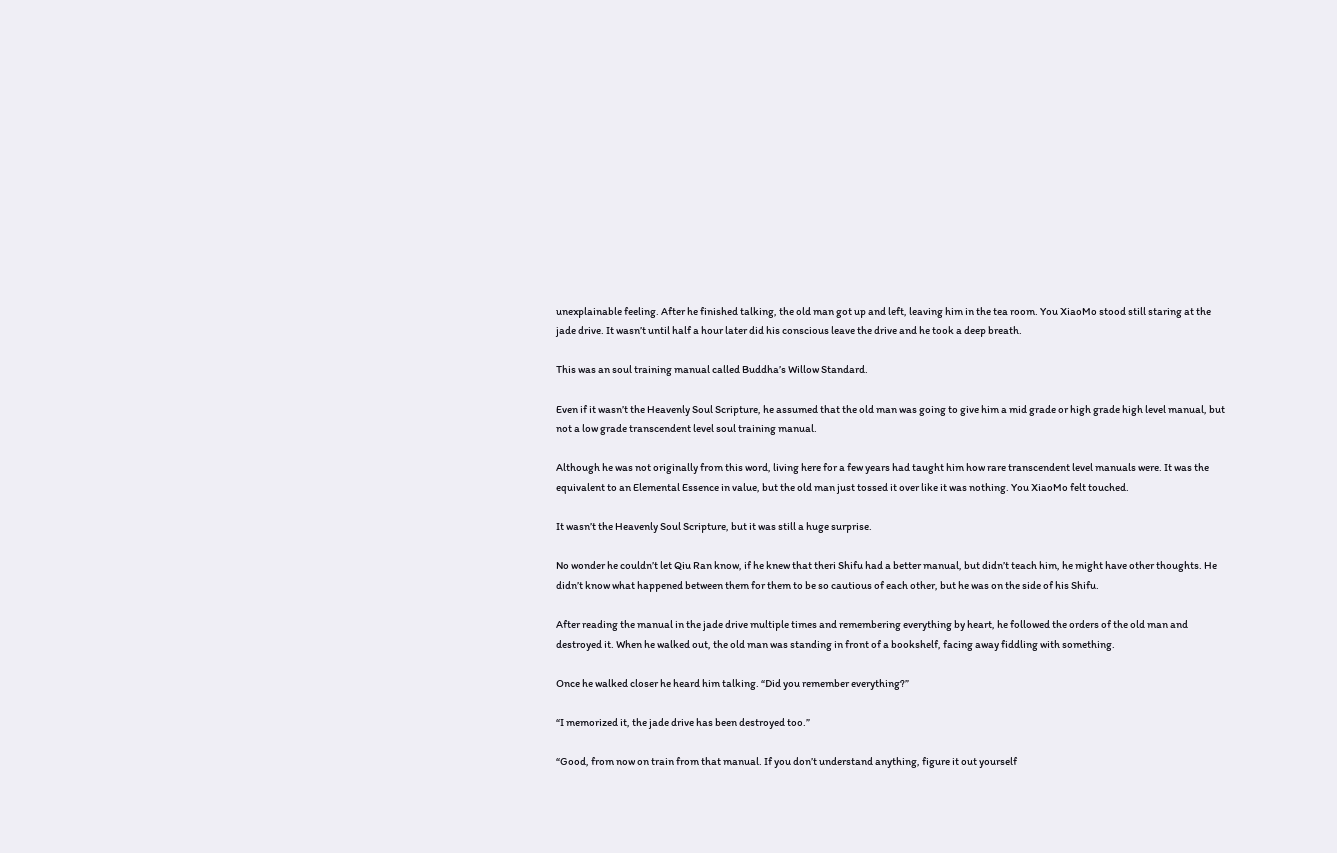unexplainable feeling. After he finished talking, the old man got up and left, leaving him in the tea room. You XiaoMo stood still staring at the jade drive. It wasn’t until half a hour later did his conscious leave the drive and he took a deep breath.

This was an soul training manual called Buddha’s Willow Standard.

Even if it wasn’t the Heavenly Soul Scripture, he assumed that the old man was going to give him a mid grade or high grade high level manual, but not a low grade transcendent level soul training manual.

Although he was not originally from this word, living here for a few years had taught him how rare transcendent level manuals were. It was the equivalent to an Elemental Essence in value, but the old man just tossed it over like it was nothing. You XiaoMo felt touched.

It wasn’t the Heavenly Soul Scripture, but it was still a huge surprise.

No wonder he couldn’t let Qiu Ran know, if he knew that theri Shifu had a better manual, but didn’t teach him, he might have other thoughts. He didn’t know what happened between them for them to be so cautious of each other, but he was on the side of his Shifu.

After reading the manual in the jade drive multiple times and remembering everything by heart, he followed the orders of the old man and destroyed it. When he walked out, the old man was standing in front of a bookshelf, facing away fiddling with something.

Once he walked closer he heard him talking. “Did you remember everything?”

“I memorized it, the jade drive has been destroyed too.”

“Good, from now on train from that manual. If you don’t understand anything, figure it out yourself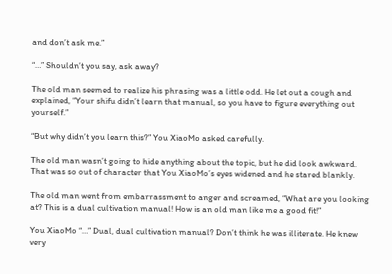and don’t ask me.”

“…” Shouldn’t you say, ask away?

The old man seemed to realize his phrasing was a little odd. He let out a cough and explained, “Your shifu didn’t learn that manual, so you have to figure everything out yourself.”

“But why didn’t you learn this?” You XiaoMo asked carefully.

The old man wasn’t going to hide anything about the topic, but he did look awkward. That was so out of character that You XiaoMo’s eyes widened and he stared blankly.

The old man went from embarrassment to anger and screamed, “What are you looking at? This is a dual cultivation manual! How is an old man like me a good fit!”

You XiaoMo “…” Dual, dual cultivation manual? Don’t think he was illiterate. He knew very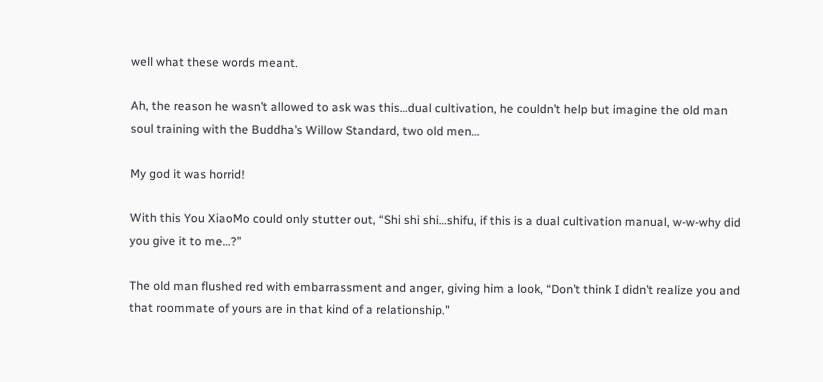well what these words meant.

Ah, the reason he wasn’t allowed to ask was this…dual cultivation, he couldn’t help but imagine the old man soul training with the Buddha’s Willow Standard, two old men…

My god it was horrid!

With this You XiaoMo could only stutter out, “Shi shi shi…shifu, if this is a dual cultivation manual, w-w-why did you give it to me…?”

The old man flushed red with embarrassment and anger, giving him a look, “Don’t think I didn’t realize you and that roommate of yours are in that kind of a relationship.”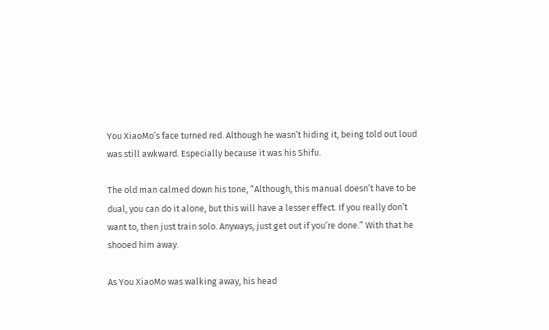You XiaoMo’s face turned red. Although he wasn’t hiding it, being told out loud was still awkward. Especially because it was his Shifu.

The old man calmed down his tone, “Although, this manual doesn’t have to be dual, you can do it alone, but this will have a lesser effect. If you really don’t want to, then just train solo. Anyways, just get out if you’re done.” With that he shooed him away.

As You XiaoMo was walking away, his head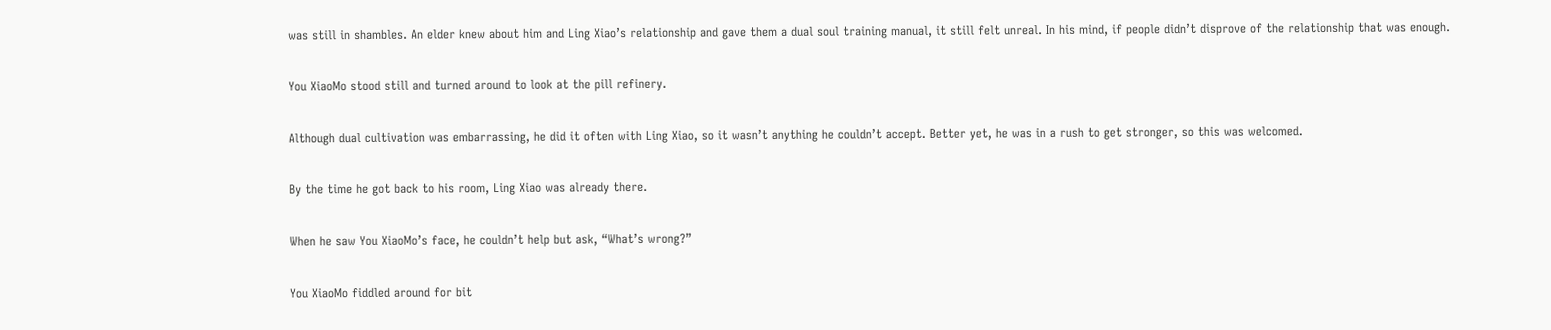was still in shambles. An elder knew about him and Ling Xiao’s relationship and gave them a dual soul training manual, it still felt unreal. In his mind, if people didn’t disprove of the relationship that was enough.

You XiaoMo stood still and turned around to look at the pill refinery.

Although dual cultivation was embarrassing, he did it often with Ling Xiao, so it wasn’t anything he couldn’t accept. Better yet, he was in a rush to get stronger, so this was welcomed.

By the time he got back to his room, Ling Xiao was already there.

When he saw You XiaoMo’s face, he couldn’t help but ask, “What’s wrong?”

You XiaoMo fiddled around for bit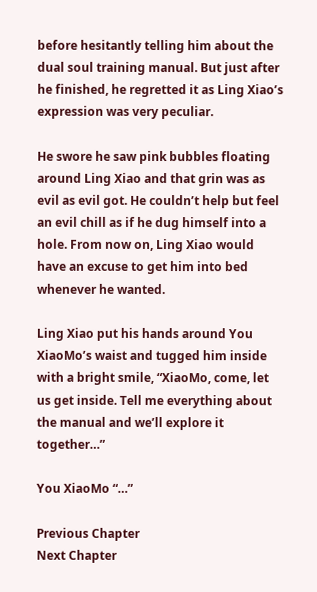before hesitantly telling him about the dual soul training manual. But just after he finished, he regretted it as Ling Xiao’s expression was very peculiar.

He swore he saw pink bubbles floating around Ling Xiao and that grin was as evil as evil got. He couldn’t help but feel an evil chill as if he dug himself into a hole. From now on, Ling Xiao would have an excuse to get him into bed whenever he wanted.

Ling Xiao put his hands around You XiaoMo’s waist and tugged him inside with a bright smile, “XiaoMo, come, let us get inside. Tell me everything about the manual and we’ll explore it together…”

You XiaoMo “…”

Previous Chapter
Next Chapter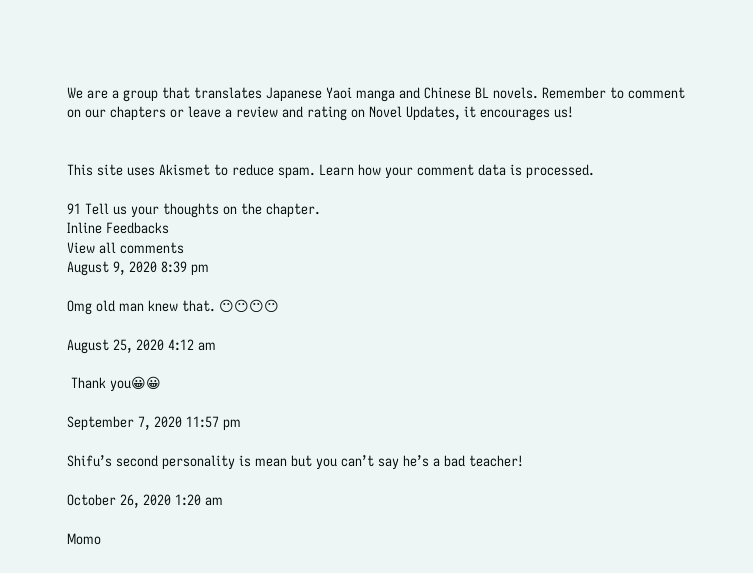We are a group that translates Japanese Yaoi manga and Chinese BL novels. Remember to comment on our chapters or leave a review and rating on Novel Updates, it encourages us!


This site uses Akismet to reduce spam. Learn how your comment data is processed.

91 Tell us your thoughts on the chapter.
Inline Feedbacks
View all comments
August 9, 2020 8:39 pm

Omg old man knew that. 😶😶😶😶

August 25, 2020 4:12 am

 Thank you😀😀

September 7, 2020 11:57 pm

Shifu’s second personality is mean but you can’t say he’s a bad teacher!

October 26, 2020 1:20 am

Momo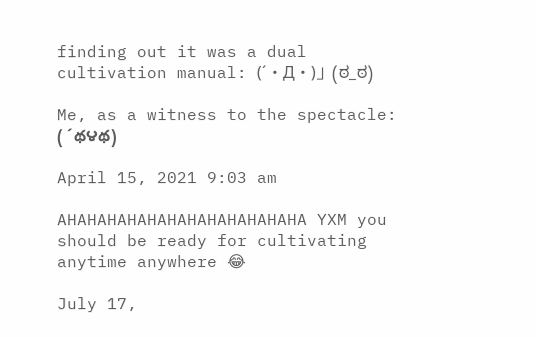finding out it was a dual cultivation manual: (´・Д・)」(ಠ_ಠ)

Me, as a witness to the spectacle: ( ´థ౪థ)

April 15, 2021 9:03 am

AHAHAHAHAHAHAHAHAHAHAHAHA YXM you should be ready for cultivating anytime anywhere 😂

July 17,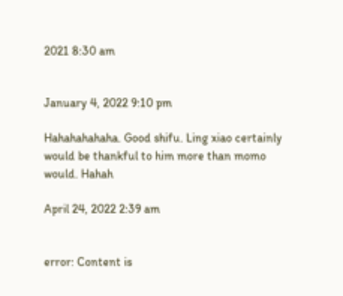2021 8:30 am


January 4, 2022 9:10 pm

Hahahahahaha. Good shifu. Ling xiao certainly would be thankful to him more than momo would. Hahah

April 24, 2022 2:39 am


error: Content is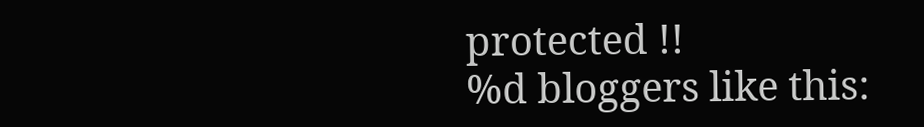protected !!
%d bloggers like this: